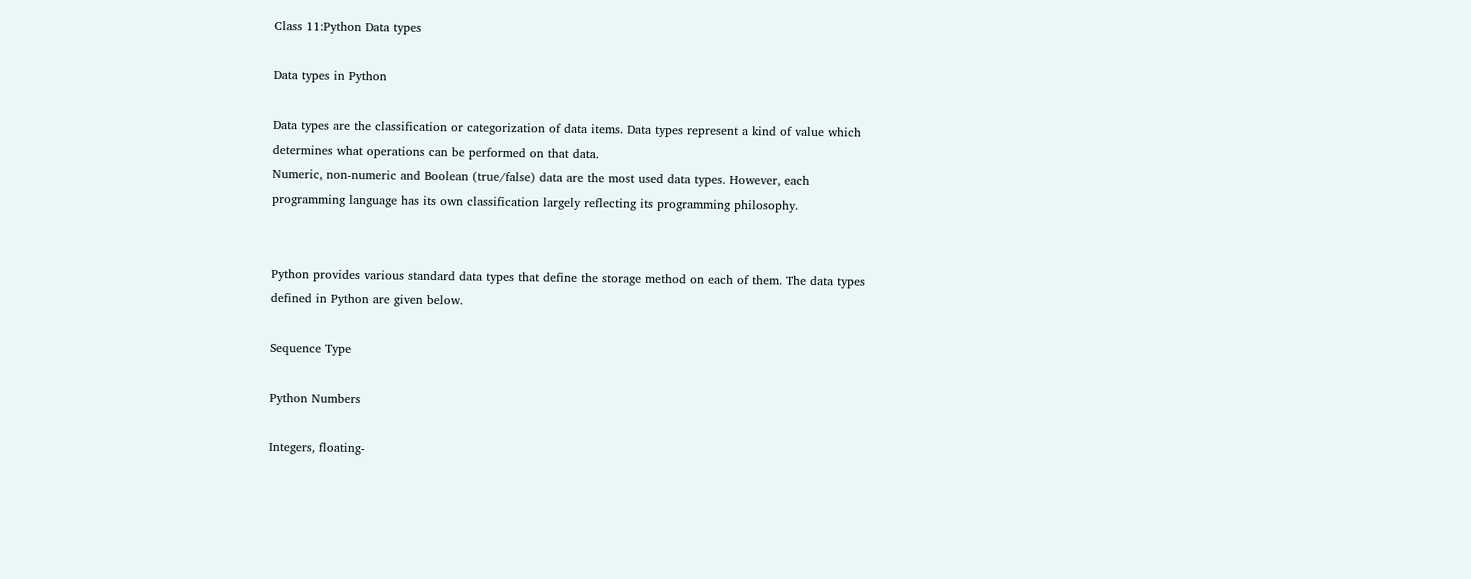Class 11:Python Data types

Data types in Python

Data types are the classification or categorization of data items. Data types represent a kind of value which determines what operations can be performed on that data.
Numeric, non-numeric and Boolean (true/false) data are the most used data types. However, each programming language has its own classification largely reflecting its programming philosophy.


Python provides various standard data types that define the storage method on each of them. The data types defined in Python are given below.

Sequence Type

Python Numbers

Integers, floating-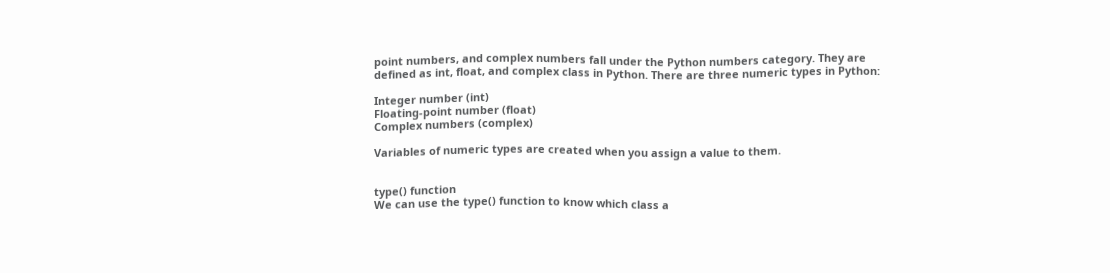point numbers, and complex numbers fall under the Python numbers category. They are defined as int, float, and complex class in Python. There are three numeric types in Python:

Integer number (int)
Floating-point number (float)
Complex numbers (complex)

Variables of numeric types are created when you assign a value to them.


type() function
We can use the type() function to know which class a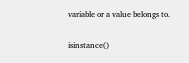variable or a value belongs to.

isinstance()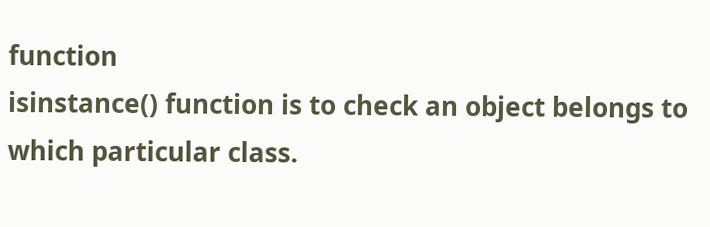function
isinstance() function is to check an object belongs to which particular class.